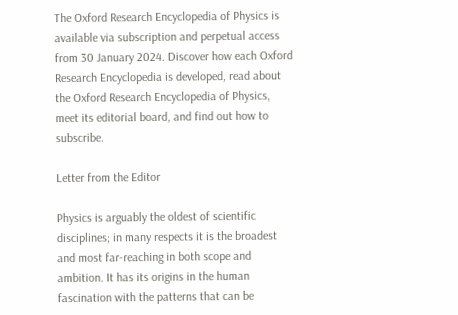The Oxford Research Encyclopedia of Physics is available via subscription and perpetual access from 30 January 2024. Discover how each Oxford Research Encyclopedia is developed, read about the Oxford Research Encyclopedia of Physics, meet its editorial board, and find out how to subscribe.

Letter from the Editor

Physics is arguably the oldest of scientific disciplines; in many respects it is the broadest and most far-reaching in both scope and ambition. It has its origins in the human fascination with the patterns that can be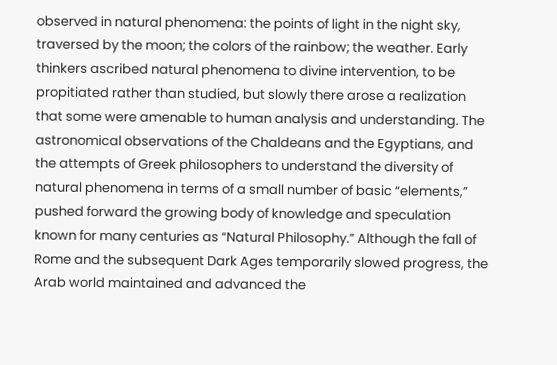observed in natural phenomena: the points of light in the night sky, traversed by the moon; the colors of the rainbow; the weather. Early thinkers ascribed natural phenomena to divine intervention, to be propitiated rather than studied, but slowly there arose a realization that some were amenable to human analysis and understanding. The astronomical observations of the Chaldeans and the Egyptians, and the attempts of Greek philosophers to understand the diversity of natural phenomena in terms of a small number of basic “elements,” pushed forward the growing body of knowledge and speculation known for many centuries as “Natural Philosophy.” Although the fall of Rome and the subsequent Dark Ages temporarily slowed progress, the Arab world maintained and advanced the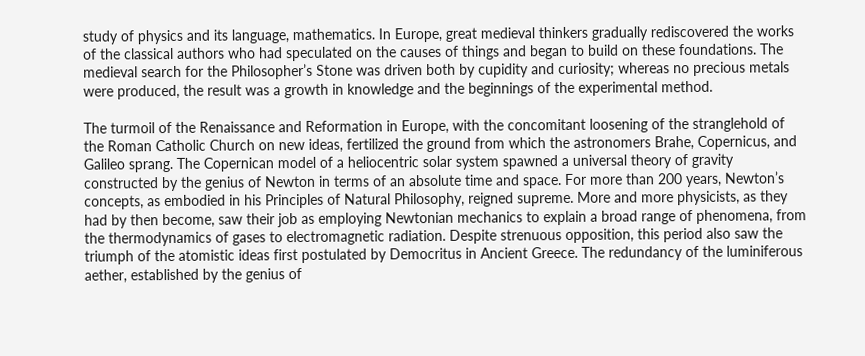study of physics and its language, mathematics. In Europe, great medieval thinkers gradually rediscovered the works of the classical authors who had speculated on the causes of things and began to build on these foundations. The medieval search for the Philosopher’s Stone was driven both by cupidity and curiosity; whereas no precious metals were produced, the result was a growth in knowledge and the beginnings of the experimental method.

The turmoil of the Renaissance and Reformation in Europe, with the concomitant loosening of the stranglehold of the Roman Catholic Church on new ideas, fertilized the ground from which the astronomers Brahe, Copernicus, and Galileo sprang. The Copernican model of a heliocentric solar system spawned a universal theory of gravity constructed by the genius of Newton in terms of an absolute time and space. For more than 200 years, Newton’s concepts, as embodied in his Principles of Natural Philosophy, reigned supreme. More and more physicists, as they had by then become, saw their job as employing Newtonian mechanics to explain a broad range of phenomena, from the thermodynamics of gases to electromagnetic radiation. Despite strenuous opposition, this period also saw the triumph of the atomistic ideas first postulated by Democritus in Ancient Greece. The redundancy of the luminiferous aether, established by the genius of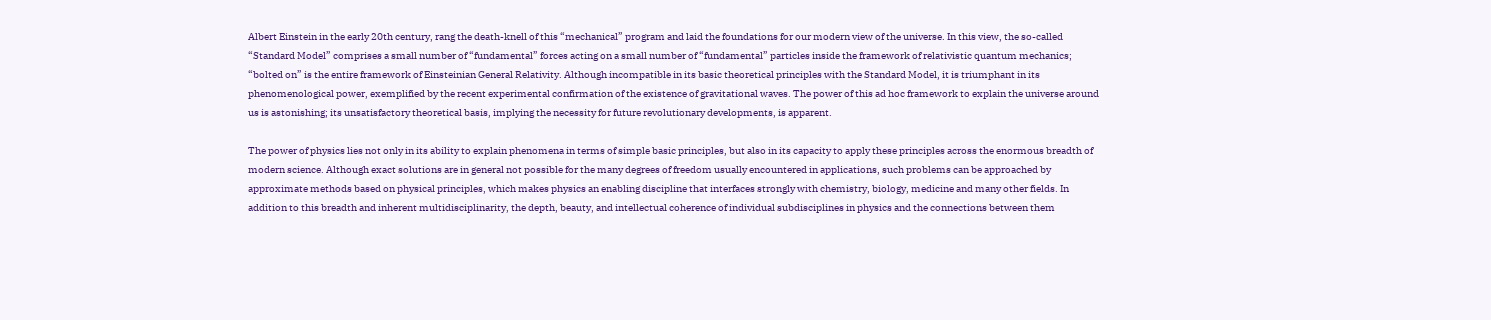Albert Einstein in the early 20th century, rang the death-knell of this “mechanical” program and laid the foundations for our modern view of the universe. In this view, the so-called “Standard Model” comprises a small number of “fundamental” forces acting on a small number of “fundamental” particles inside the framework of relativistic quantum mechanics; “bolted on” is the entire framework of Einsteinian General Relativity. Although incompatible in its basic theoretical principles with the Standard Model, it is triumphant in its phenomenological power, exemplified by the recent experimental confirmation of the existence of gravitational waves. The power of this ad hoc framework to explain the universe around us is astonishing; its unsatisfactory theoretical basis, implying the necessity for future revolutionary developments, is apparent.

The power of physics lies not only in its ability to explain phenomena in terms of simple basic principles, but also in its capacity to apply these principles across the enormous breadth of modern science. Although exact solutions are in general not possible for the many degrees of freedom usually encountered in applications, such problems can be approached by approximate methods based on physical principles, which makes physics an enabling discipline that interfaces strongly with chemistry, biology, medicine and many other fields. In addition to this breadth and inherent multidisciplinarity, the depth, beauty, and intellectual coherence of individual subdisciplines in physics and the connections between them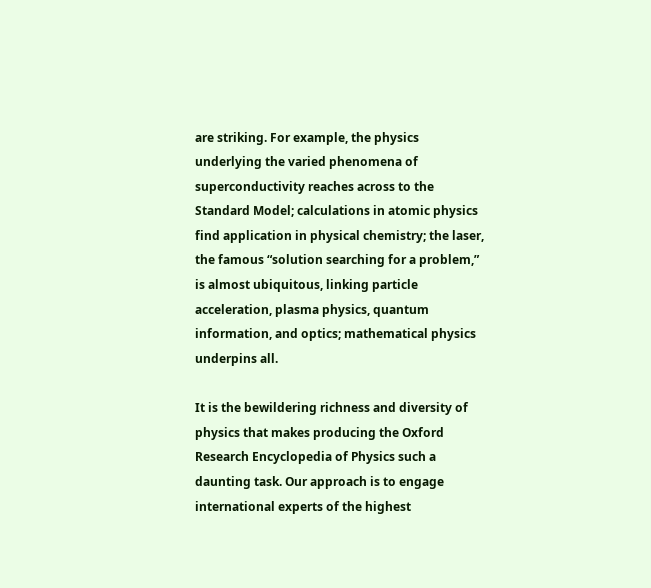are striking. For example, the physics underlying the varied phenomena of superconductivity reaches across to the Standard Model; calculations in atomic physics find application in physical chemistry; the laser, the famous “solution searching for a problem,” is almost ubiquitous, linking particle acceleration, plasma physics, quantum information, and optics; mathematical physics underpins all.

It is the bewildering richness and diversity of physics that makes producing the Oxford Research Encyclopedia of Physics such a daunting task. Our approach is to engage international experts of the highest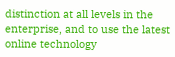distinction at all levels in the enterprise, and to use the latest online technology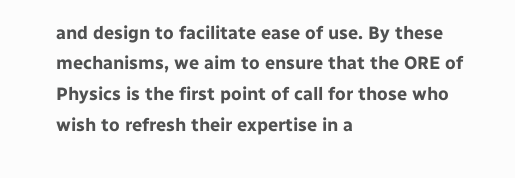and design to facilitate ease of use. By these mechanisms, we aim to ensure that the ORE of Physics is the first point of call for those who wish to refresh their expertise in a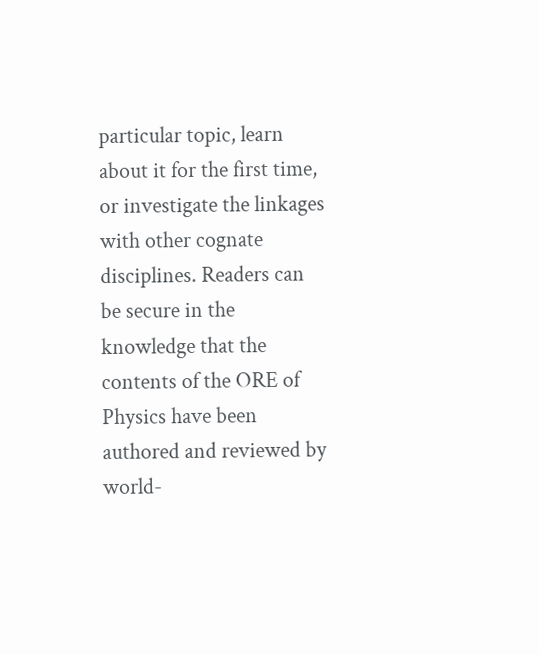particular topic, learn about it for the first time, or investigate the linkages with other cognate disciplines. Readers can be secure in the knowledge that the contents of the ORE of Physics have been authored and reviewed by world-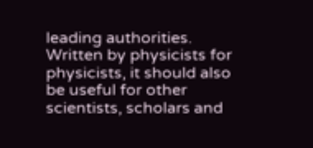leading authorities. Written by physicists for physicists, it should also be useful for other scientists, scholars and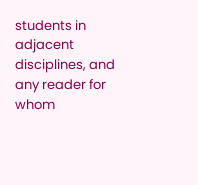students in adjacent disciplines, and any reader for whom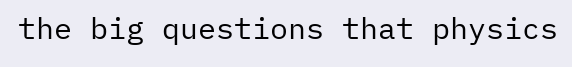the big questions that physics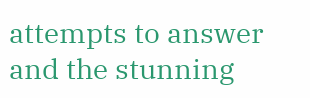attempts to answer and the stunning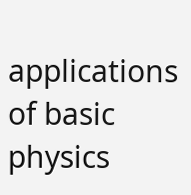applications of basic physics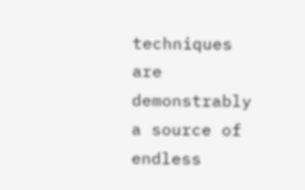techniques are demonstrably a source of endless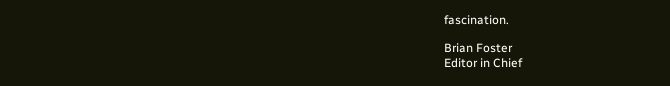fascination.

Brian Foster
Editor in Chief